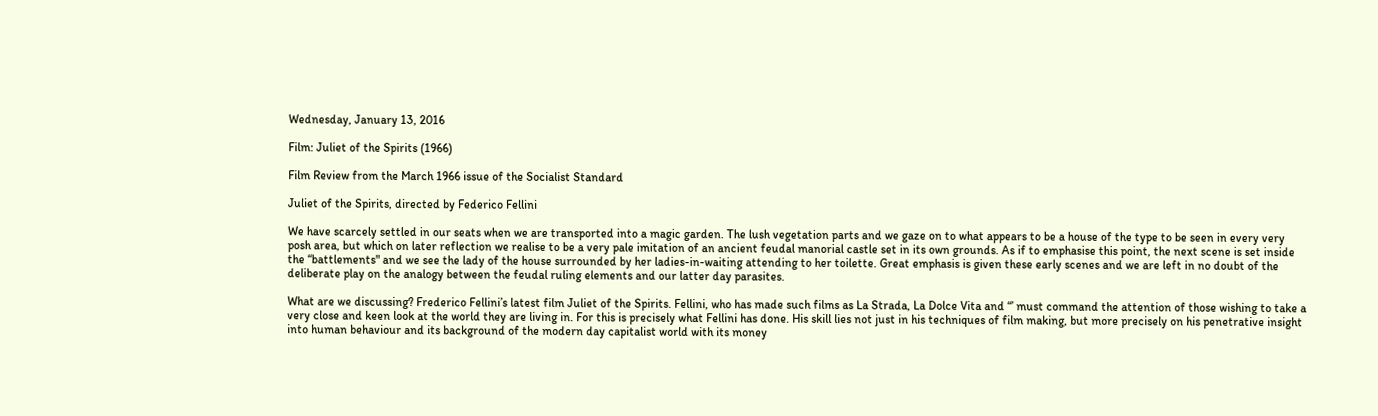Wednesday, January 13, 2016

Film: Juliet of the Spirits (1966)

Film Review from the March 1966 issue of the Socialist Standard

Juliet of the Spirits, directed by Federico Fellini

We have scarcely settled in our seats when we are transported into a magic garden. The lush vegetation parts and we gaze on to what appears to be a house of the type to be seen in every very posh area, but which on later reflection we realise to be a very pale imitation of an ancient feudal manorial castle set in its own grounds. As if to emphasise this point, the next scene is set inside the “battlements" and we see the lady of the house surrounded by her ladies-in-waiting attending to her toilette. Great emphasis is given these early scenes and we are left in no doubt of the deliberate play on the analogy between the feudal ruling elements and our latter day parasites.

What are we discussing? Frederico Fellini’s latest film Juliet of the Spirits. Fellini, who has made such films as La Strada, La Dolce Vita and “’ must command the attention of those wishing to take a very close and keen look at the world they are living in. For this is precisely what Fellini has done. His skill lies not just in his techniques of film making, but more precisely on his penetrative insight into human behaviour and its background of the modern day capitalist world with its money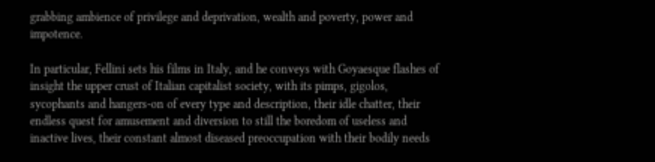grabbing ambience of privilege and deprivation, wealth and poverty, power and impotence.

In particular, Fellini sets his films in Italy, and he conveys with Goyaesque flashes of insight the upper crust of Italian capitalist society, with its pimps, gigolos, sycophants and hangers-on of every type and description, their idle chatter, their endless quest for amusement and diversion to still the boredom of useless and inactive lives, their constant almost diseased preoccupation with their bodily needs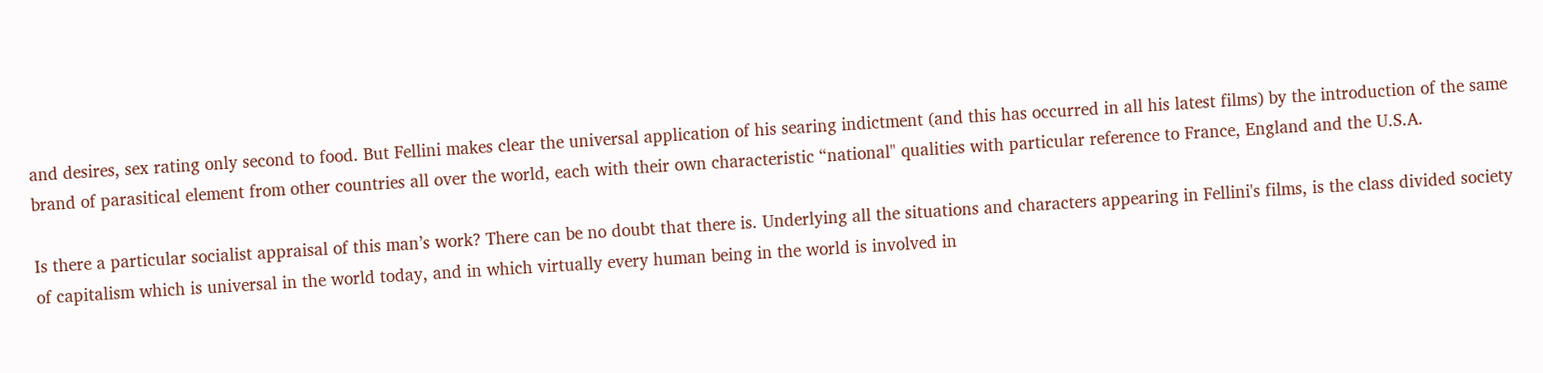and desires, sex rating only second to food. But Fellini makes clear the universal application of his searing indictment (and this has occurred in all his latest films) by the introduction of the same brand of parasitical element from other countries all over the world, each with their own characteristic “national" qualities with particular reference to France, England and the U.S.A.

Is there a particular socialist appraisal of this man’s work? There can be no doubt that there is. Underlying all the situations and characters appearing in Fellini's films, is the class divided society of capitalism which is universal in the world today, and in which virtually every human being in the world is involved in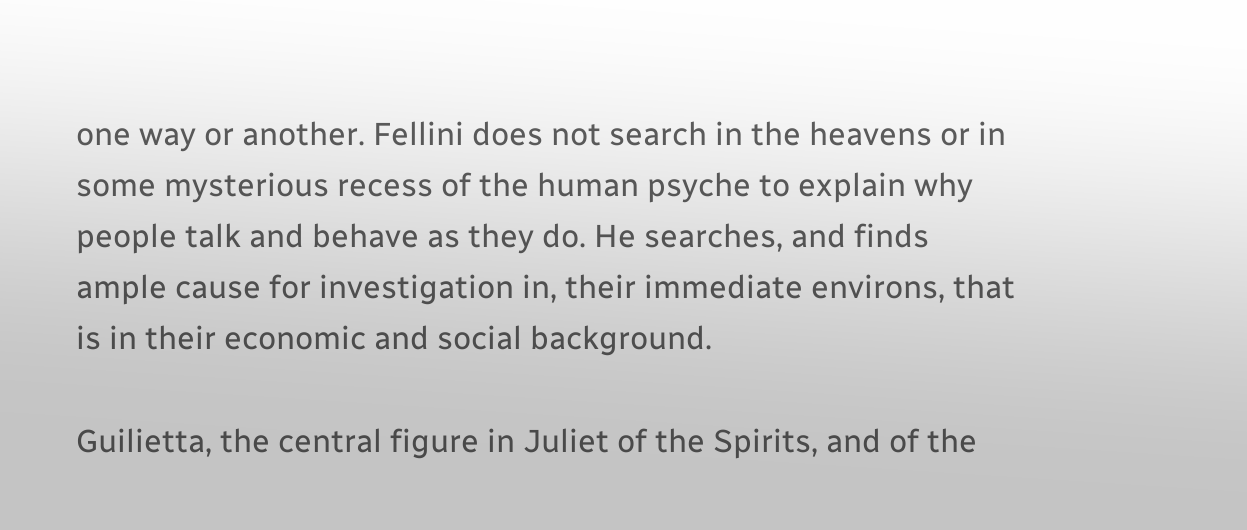one way or another. Fellini does not search in the heavens or in some mysterious recess of the human psyche to explain why people talk and behave as they do. He searches, and finds ample cause for investigation in, their immediate environs, that is in their economic and social background.

Guilietta, the central figure in Juliet of the Spirits, and of the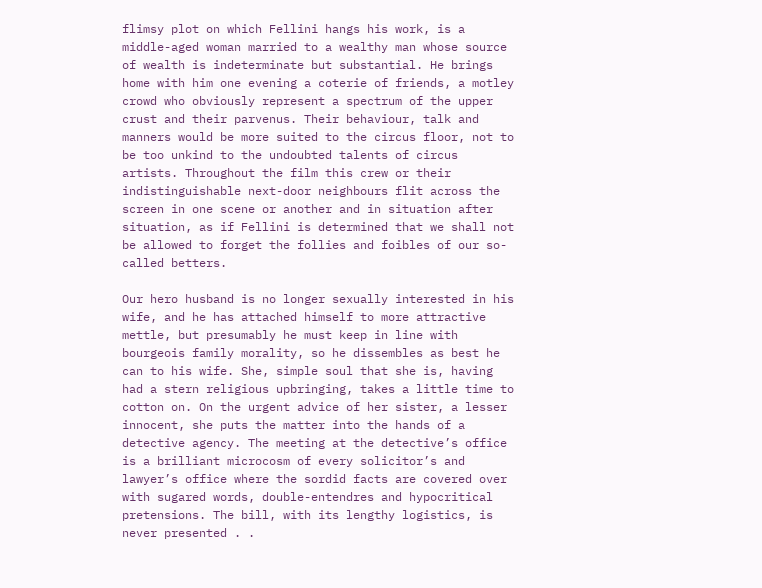flimsy plot on which Fellini hangs his work, is a middle-aged woman married to a wealthy man whose source of wealth is indeterminate but substantial. He brings home with him one evening a coterie of friends, a motley crowd who obviously represent a spectrum of the upper crust and their parvenus. Their behaviour, talk and manners would be more suited to the circus floor, not to be too unkind to the undoubted talents of circus artists. Throughout the film this crew or their indistinguishable next-door neighbours flit across the screen in one scene or another and in situation after situation, as if Fellini is determined that we shall not be allowed to forget the follies and foibles of our so-called betters.

Our hero husband is no longer sexually interested in his wife, and he has attached himself to more attractive mettle, but presumably he must keep in line with bourgeois family morality, so he dissembles as best he can to his wife. She, simple soul that she is, having had a stern religious upbringing, takes a little time to cotton on. On the urgent advice of her sister, a lesser innocent, she puts the matter into the hands of a detective agency. The meeting at the detective’s office is a brilliant microcosm of every solicitor’s and lawyer’s office where the sordid facts are covered over with sugared words, double-entendres and hypocritical pretensions. The bill, with its lengthy logistics, is never presented . .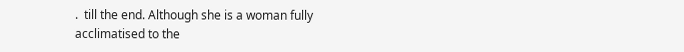.  till the end. Although she is a woman fully acclimatised to the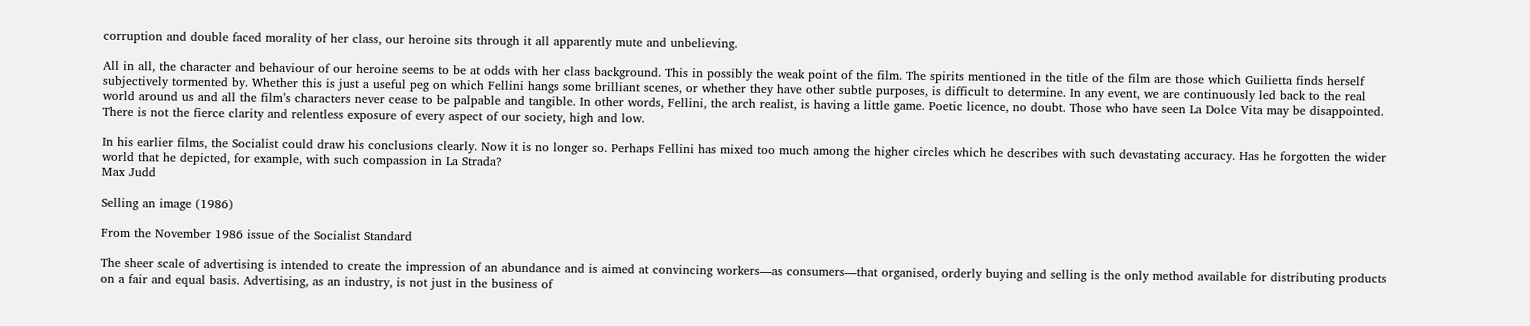corruption and double faced morality of her class, our heroine sits through it all apparently mute and unbelieving.

All in all, the character and behaviour of our heroine seems to be at odds with her class background. This in possibly the weak point of the film. The spirits mentioned in the title of the film are those which Guilietta finds herself subjectively tormented by. Whether this is just a useful peg on which Fellini hangs some brilliant scenes, or whether they have other subtle purposes, is difficult to determine. In any event, we are continuously led back to the real world around us and all the film’s characters never cease to be palpable and tangible. In other words, Fellini, the arch realist, is having a little game. Poetic licence, no doubt. Those who have seen La Dolce Vita may be disappointed. There is not the fierce clarity and relentless exposure of every aspect of our society, high and low.

In his earlier films, the Socialist could draw his conclusions clearly. Now it is no longer so. Perhaps Fellini has mixed too much among the higher circles which he describes with such devastating accuracy. Has he forgotten the wider world that he depicted, for example, with such compassion in La Strada?
Max Judd

Selling an image (1986)

From the November 1986 issue of the Socialist Standard

The sheer scale of advertising is intended to create the impression of an abundance and is aimed at convincing workers—as consumers—that organised, orderly buying and selling is the only method available for distributing products on a fair and equal basis. Advertising, as an industry, is not just in the business of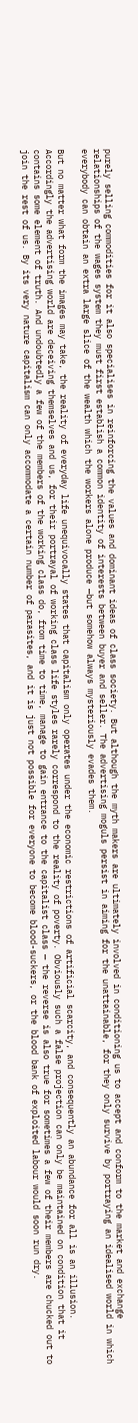purely selling commodities for it also specialises in reinforcing the values and dominant ideas of class society. But although the myth makers are ultimately involved in conditioning us to accept and conform to the market and exchange relationships of the wages system they must first establish a common identity of interests between buyer and seller. The advertising moguls persist in aiming for the unattainable, for they only survive by portraying an idealised world in which everybody can obtain an extra large slice of the wealth which the workers alone produce —but somehow always mysteriously evades them.

But no matter what form the images may take, the reality of everyday life unequivocally states that capitalism only operates under the economic restrictions of artificial scarcity, and consequently an abundance for all is an illusion. Accordingly the advertising world are deceiving themselves and us, for their portrayal of working class life styles rarely correspond to the reality of poverty. Obviously such a false projection can only be maintained on condition that it contains some element of truth. And undoubtedly a few of the members of the working class do, from time to time, manage to gain entrance to the capitalist class — the reverse is also true for sometimes a few of their members are chucked out to join the rest of us. By its very nature capitalism can only accommodate a certain number of parasites, and it is just not possible for everyone to become blood-suckers, or the blood bank of exploited labour would soon run dry.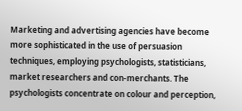Marketing and advertising agencies have become more sophisticated in the use of persuasion techniques, employing psychologists, statisticians, market researchers and con-merchants. The psychologists concentrate on colour and perception,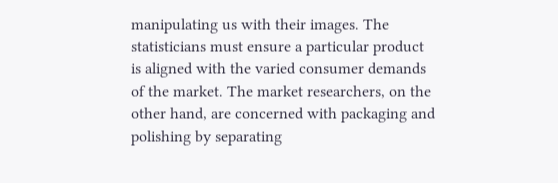manipulating us with their images. The statisticians must ensure a particular product is aligned with the varied consumer demands of the market. The market researchers, on the other hand, are concerned with packaging and polishing by separating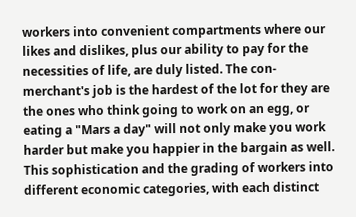workers into convenient compartments where our likes and dislikes, plus our ability to pay for the necessities of life, are duly listed. The con-merchant's job is the hardest of the lot for they are the ones who think going to work on an egg, or eating a "Mars a day" will not only make you work harder but make you happier in the bargain as well. This sophistication and the grading of workers into different economic categories, with each distinct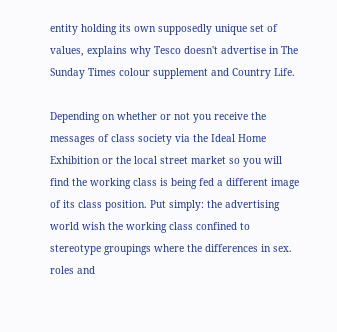entity holding its own supposedly unique set of values, explains why Tesco doesn't advertise in The Sunday Times colour supplement and Country Life.

Depending on whether or not you receive the messages of class society via the Ideal Home Exhibition or the local street market so you will find the working class is being fed a different image of its class position. Put simply: the advertising world wish the working class confined to stereotype groupings where the differences in sex. roles and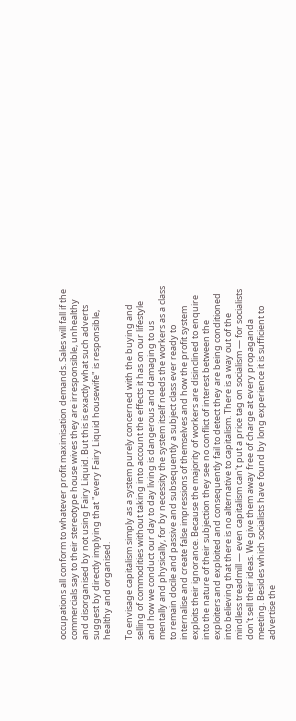occupations all conform to whatever profit maximisation demands. Sales will fall if the commercials say to their stereotype house wives they are irresponsible, unhealthy and disorganised by not using Fairy Liquid. But this is exactly what such adverts suggest by directly implying that "every Fairy Liquid housewife" is responsible, healthy and organised.

To envisage capitalism simply as a system purely concerned with the buying and selling of commodities without taking into account the effects it has on our lifestyle and how we conduct our day to day living is dangerous and damaging to us mentally and physically, for by necessity the system itself needs the workers as a class to remain docile and passive and subsequently a subject class ever ready to internalise and create false impressions of themselves and how the profit system exploits their ignorance. Because the majority of workers are disinclined to enquire into the nature of their subjection they see no conflict of interest between the exploiters and exploited and consequently fail to detect they are being conditioned into believing that there is no alternative to capitalism. There is a way out of the mindless treadmill — even capitalism can't put a price tag on socialism — for socialists don't sell their ideas. We give them away free of charge at every propaganda meeting. Besides which socialists have found by long experience it is sufficient to advertise the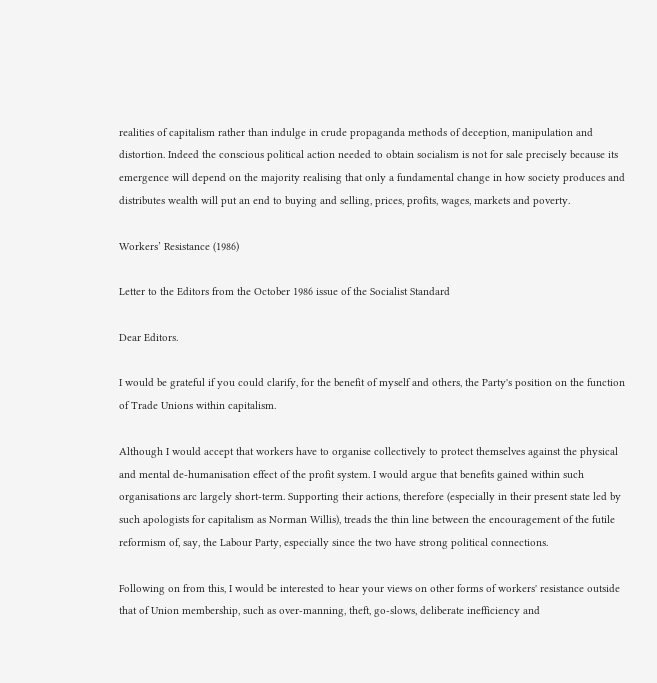realities of capitalism rather than indulge in crude propaganda methods of deception, manipulation and distortion. Indeed the conscious political action needed to obtain socialism is not for sale precisely because its emergence will depend on the majority realising that only a fundamental change in how society produces and distributes wealth will put an end to buying and selling, prices, profits, wages, markets and poverty.

Workers’ Resistance (1986)

Letter to the Editors from the October 1986 issue of the Socialist Standard

Dear Editors.

I would be grateful if you could clarify, for the benefit of myself and others, the Party's position on the function of Trade Unions within capitalism.

Although I would accept that workers have to organise collectively to protect themselves against the physical and mental de-humanisation effect of the profit system. I would argue that benefits gained within such organisations arc largely short-term. Supporting their actions, therefore (especially in their present state led by such apologists for capitalism as Norman Willis), treads the thin line between the encouragement of the futile reformism of, say, the Labour Party, especially since the two have strong political connections.

Following on from this, I would be interested to hear your views on other forms of workers' resistance outside that of Union membership, such as over-manning, theft, go-slows, deliberate inefficiency and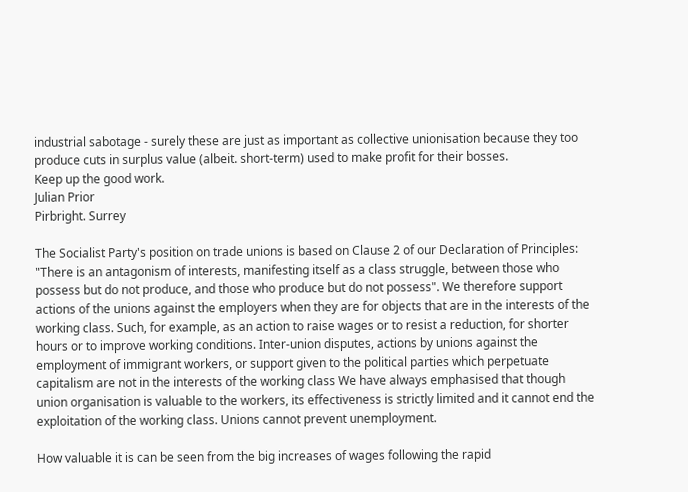industrial sabotage - surely these are just as important as collective unionisation because they too produce cuts in surplus value (albeit. short-term) used to make profit for their bosses.
Keep up the good work.
Julian Prior
Pirbright. Surrey

The Socialist Party's position on trade unions is based on Clause 2 of our Declaration of Principles: "There is an antagonism of interests, manifesting itself as a class struggle, between those who possess but do not produce, and those who produce but do not possess". We therefore support actions of the unions against the employers when they are for objects that are in the interests of the working class. Such, for example, as an action to raise wages or to resist a reduction, for shorter hours or to improve working conditions. Inter-union disputes, actions by unions against the employment of immigrant workers, or support given to the political parties which perpetuate capitalism are not in the interests of the working class We have always emphasised that though union organisation is valuable to the workers, its effectiveness is strictly limited and it cannot end the exploitation of the working class. Unions cannot prevent unemployment.

How valuable it is can be seen from the big increases of wages following the rapid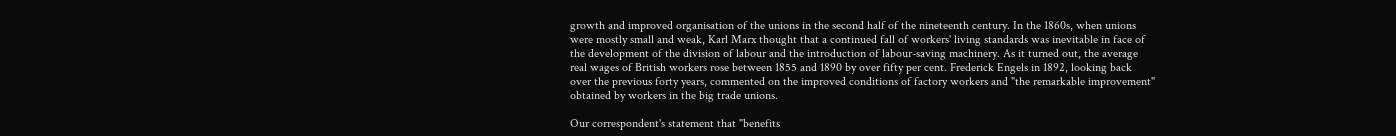growth and improved organisation of the unions in the second half of the nineteenth century. In the 1860s, when unions were mostly small and weak, Karl Marx thought that a continued fall of workers' living standards was inevitable in face of the development of the division of labour and the introduction of labour-saving machinery. As it turned out, the average real wages of British workers rose between 1855 and 1890 by over fifty per cent. Frederick Engels in 1892, looking back over the previous forty years, commented on the improved conditions of factory workers and "the remarkable improvement" obtained by workers in the big trade unions.

Our correspondent's statement that "benefits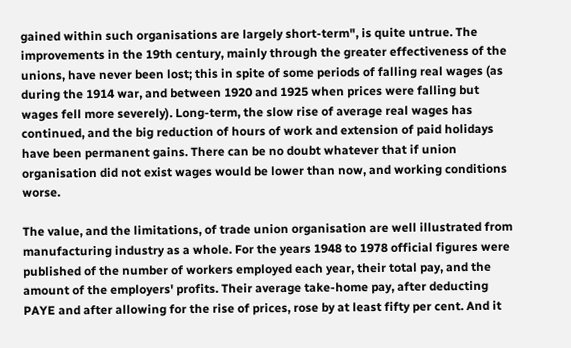gained within such organisations are largely short-term", is quite untrue. The improvements in the 19th century, mainly through the greater effectiveness of the unions, have never been lost; this in spite of some periods of falling real wages (as during the 1914 war, and between 1920 and 1925 when prices were falling but wages fell more severely). Long-term, the slow rise of average real wages has continued, and the big reduction of hours of work and extension of paid holidays have been permanent gains. There can be no doubt whatever that if union organisation did not exist wages would be lower than now, and working conditions worse.

The value, and the limitations, of trade union organisation are well illustrated from manufacturing industry as a whole. For the years 1948 to 1978 official figures were published of the number of workers employed each year, their total pay, and the amount of the employers' profits. Their average take-home pay, after deducting PAYE and after allowing for the rise of prices, rose by at least fifty per cent. And it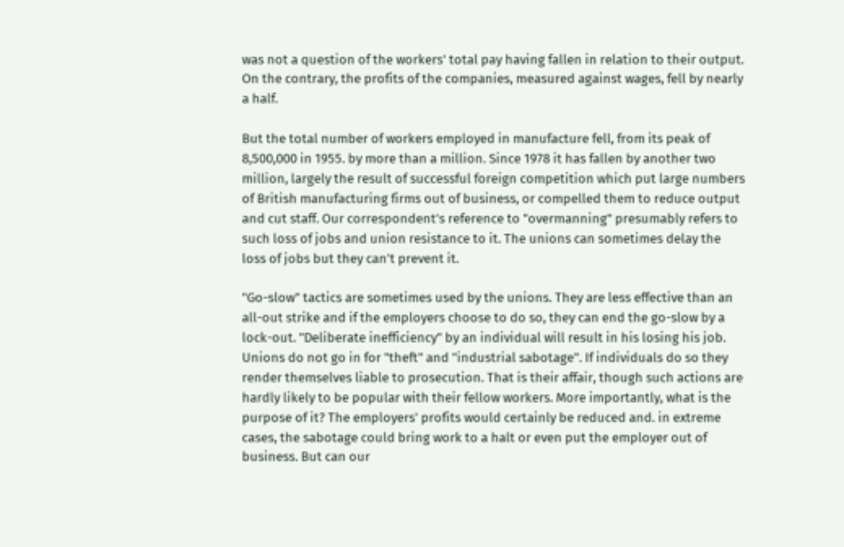was not a question of the workers' total pay having fallen in relation to their output. On the contrary, the profits of the companies, measured against wages, fell by nearly a half.

But the total number of workers employed in manufacture fell, from its peak of 8,500,000 in 1955. by more than a million. Since 1978 it has fallen by another two million, largely the result of successful foreign competition which put large numbers of British manufacturing firms out of business, or compelled them to reduce output and cut staff. Our correspondent's reference to "overmanning" presumably refers to such loss of jobs and union resistance to it. The unions can sometimes delay the loss of jobs but they can't prevent it.

"Go-slow" tactics are sometimes used by the unions. They are less effective than an all-out strike and if the employers choose to do so, they can end the go-slow by a lock-out. "Deliberate inefficiency" by an individual will result in his losing his job. Unions do not go in for "theft" and "industrial sabotage". If individuals do so they render themselves liable to prosecution. That is their affair, though such actions are hardly likely to be popular with their fellow workers. More importantly, what is the purpose of it? The employers' profits would certainly be reduced and. in extreme cases, the sabotage could bring work to a halt or even put the employer out of business. But can our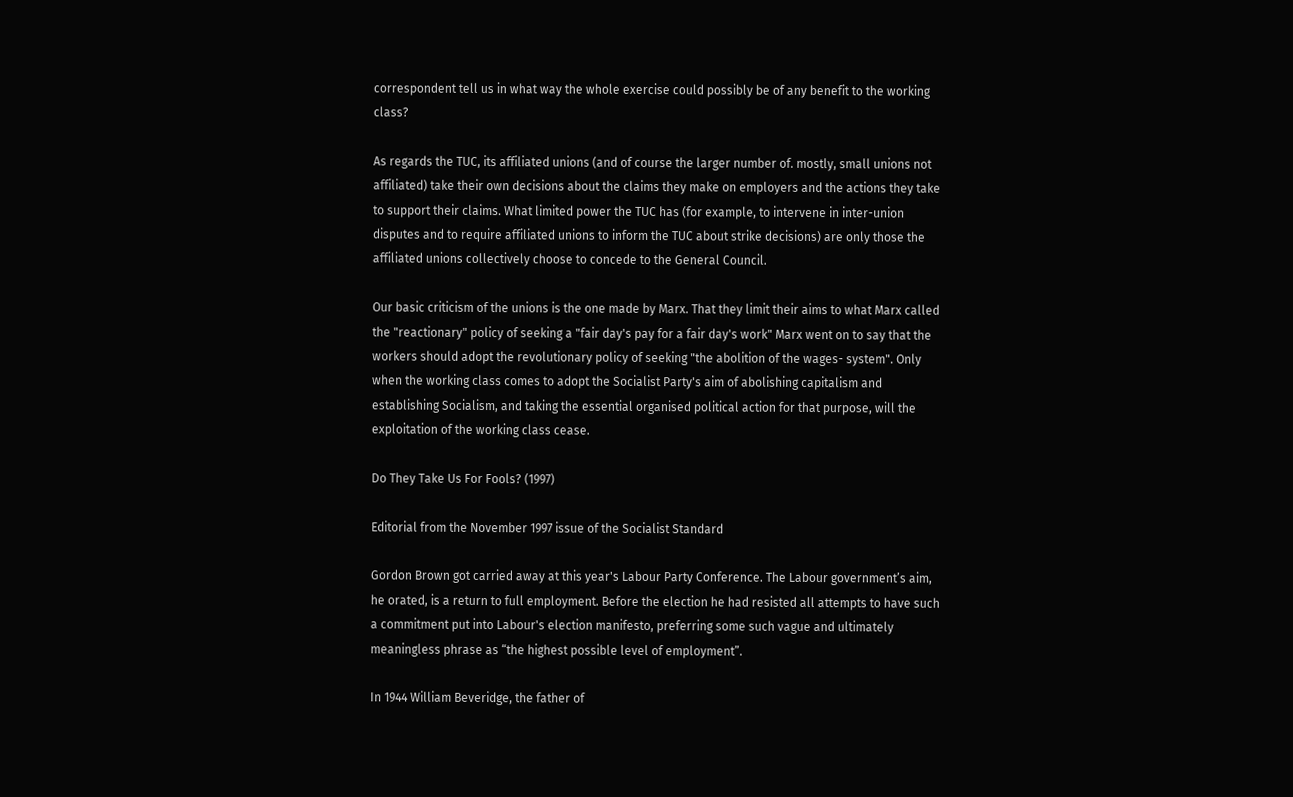correspondent tell us in what way the whole exercise could possibly be of any benefit to the working class?

As regards the TUC, its affiliated unions (and of course the larger number of. mostly, small unions not affiliated) take their own decisions about the claims they make on employers and the actions they take to support their claims. What limited power the TUC has (for example, to intervene in inter-union disputes and to require affiliated unions to inform the TUC about strike decisions) are only those the affiliated unions collectively choose to concede to the General Council.

Our basic criticism of the unions is the one made by Marx. That they limit their aims to what Marx called the "reactionary" policy of seeking a "fair day's pay for a fair day's work" Marx went on to say that the workers should adopt the revolutionary policy of seeking "the abolition of the wages- system". Only when the working class comes to adopt the Socialist Party's aim of abolishing capitalism and establishing Socialism, and taking the essential organised political action for that purpose, will the exploitation of the working class cease.

Do They Take Us For Fools? (1997)

Editorial from the November 1997 issue of the Socialist Standard

Gordon Brown got carried away at this year's Labour Party Conference. The Labour government’s aim, he orated, is a return to full employment. Before the election he had resisted all attempts to have such a commitment put into Labour's election manifesto, preferring some such vague and ultimately meaningless phrase as “the highest possible level of employment”.

In 1944 William Beveridge, the father of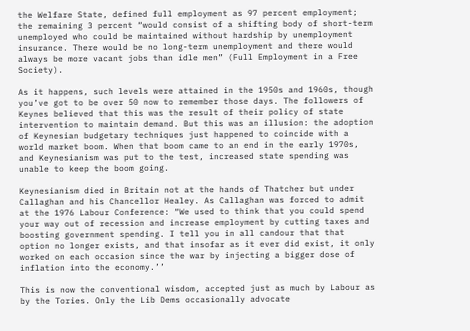the Welfare State, defined full employment as 97 percent employment; the remaining 3 percent “would consist of a shifting body of short-term unemployed who could be maintained without hardship by unemployment insurance. There would be no long-term unemployment and there would always be more vacant jobs than idle men” (Full Employment in a Free Society).

As it happens, such levels were attained in the 1950s and 1960s, though you’ve got to be over 50 now to remember those days. The followers of Keynes believed that this was the result of their policy of state intervention to maintain demand. But this was an illusion: the adoption of Keynesian budgetary techniques just happened to coincide with a world market boom. When that boom came to an end in the early 1970s, and Keynesianism was put to the test, increased state spending was unable to keep the boom going.

Keynesianism died in Britain not at the hands of Thatcher but under Callaghan and his Chancellor Healey. As Callaghan was forced to admit at the 1976 Labour Conference: “We used to think that you could spend your way out of recession and increase employment by cutting taxes and boosting government spending. I tell you in all candour that that option no longer exists, and that insofar as it ever did exist, it only worked on each occasion since the war by injecting a bigger dose of inflation into the economy.’’

This is now the conventional wisdom, accepted just as much by Labour as by the Tories. Only the Lib Dems occasionally advocate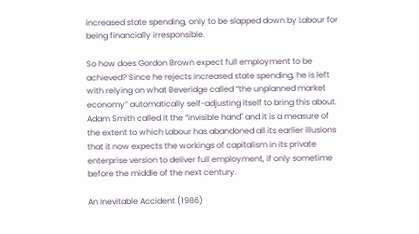increased state spending, only to be slapped down by Labour for being financially irresponsible.

So how does Gordon Brown expect full employment to be achieved? Since he rejects increased state spending, he is left with relying on what Beveridge called “the unplanned market economy” automatically self-adjusting itself to bring this about. Adam Smith called it the “invisible hand" and it is a measure of the extent to which Labour has abandoned all its earlier illusions that it now expects the workings of capitalism in its private enterprise version to deliver full employment, if only sometime before the middle of the next century.

An Inevitable Accident (1986)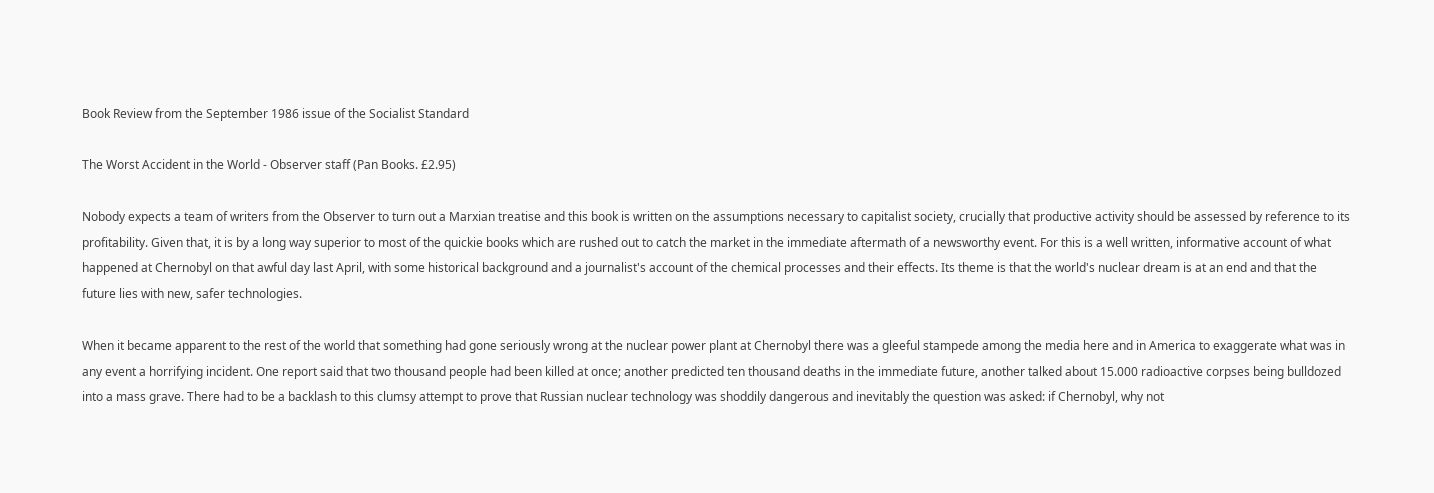Book Review from the September 1986 issue of the Socialist Standard

The Worst Accident in the World - Observer staff (Pan Books. £2.95)

Nobody expects a team of writers from the Observer to turn out a Marxian treatise and this book is written on the assumptions necessary to capitalist society, crucially that productive activity should be assessed by reference to its profitability. Given that, it is by a long way superior to most of the quickie books which are rushed out to catch the market in the immediate aftermath of a newsworthy event. For this is a well written, informative account of what happened at Chernobyl on that awful day last April, with some historical background and a journalist's account of the chemical processes and their effects. Its theme is that the world's nuclear dream is at an end and that the future lies with new, safer technologies.

When it became apparent to the rest of the world that something had gone seriously wrong at the nuclear power plant at Chernobyl there was a gleeful stampede among the media here and in America to exaggerate what was in any event a horrifying incident. One report said that two thousand people had been killed at once; another predicted ten thousand deaths in the immediate future, another talked about 15.000 radioactive corpses being bulldozed into a mass grave. There had to be a backlash to this clumsy attempt to prove that Russian nuclear technology was shoddily dangerous and inevitably the question was asked: if Chernobyl, why not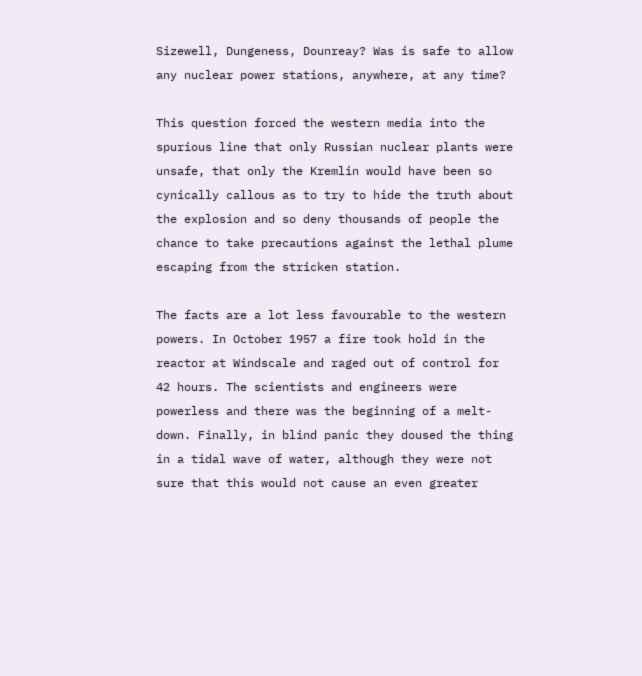Sizewell, Dungeness, Dounreay? Was is safe to allow any nuclear power stations, anywhere, at any time?

This question forced the western media into the spurious line that only Russian nuclear plants were unsafe, that only the Kremlin would have been so cynically callous as to try to hide the truth about the explosion and so deny thousands of people the chance to take precautions against the lethal plume escaping from the stricken station.

The facts are a lot less favourable to the western powers. In October 1957 a fire took hold in the reactor at Windscale and raged out of control for 42 hours. The scientists and engineers were powerless and there was the beginning of a melt-down. Finally, in blind panic they doused the thing in a tidal wave of water, although they were not sure that this would not cause an even greater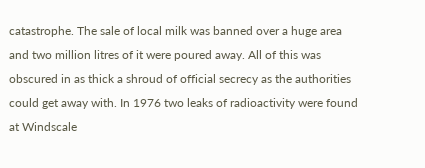catastrophe. The sale of local milk was banned over a huge area and two million litres of it were poured away. All of this was obscured in as thick a shroud of official secrecy as the authorities could get away with. In 1976 two leaks of radioactivity were found at Windscale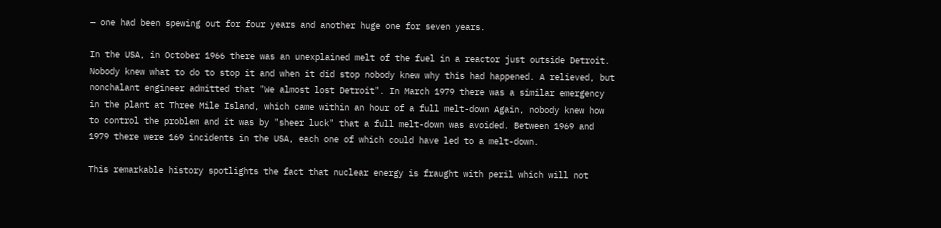— one had been spewing out for four years and another huge one for seven years.

In the USA, in October 1966 there was an unexplained melt of the fuel in a reactor just outside Detroit. Nobody knew what to do to stop it and when it did stop nobody knew why this had happened. A relieved, but nonchalant engineer admitted that "We almost lost Detroit". In March 1979 there was a similar emergency in the plant at Three Mile Island, which came within an hour of a full melt-down Again, nobody knew how to control the problem and it was by "sheer luck" that a full melt-down was avoided. Between 1969 and 1979 there were 169 incidents in the USA, each one of which could have led to a melt-down.

This remarkable history spotlights the fact that nuclear energy is fraught with peril which will not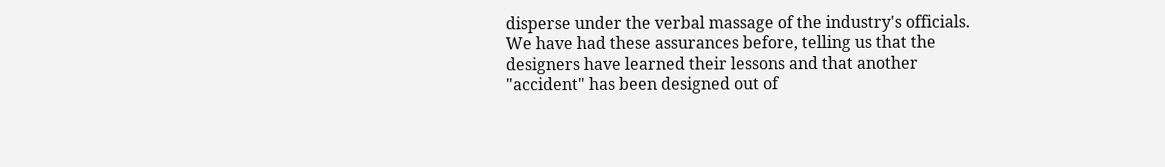disperse under the verbal massage of the industry's officials. We have had these assurances before, telling us that the designers have learned their lessons and that another "accident" has been designed out of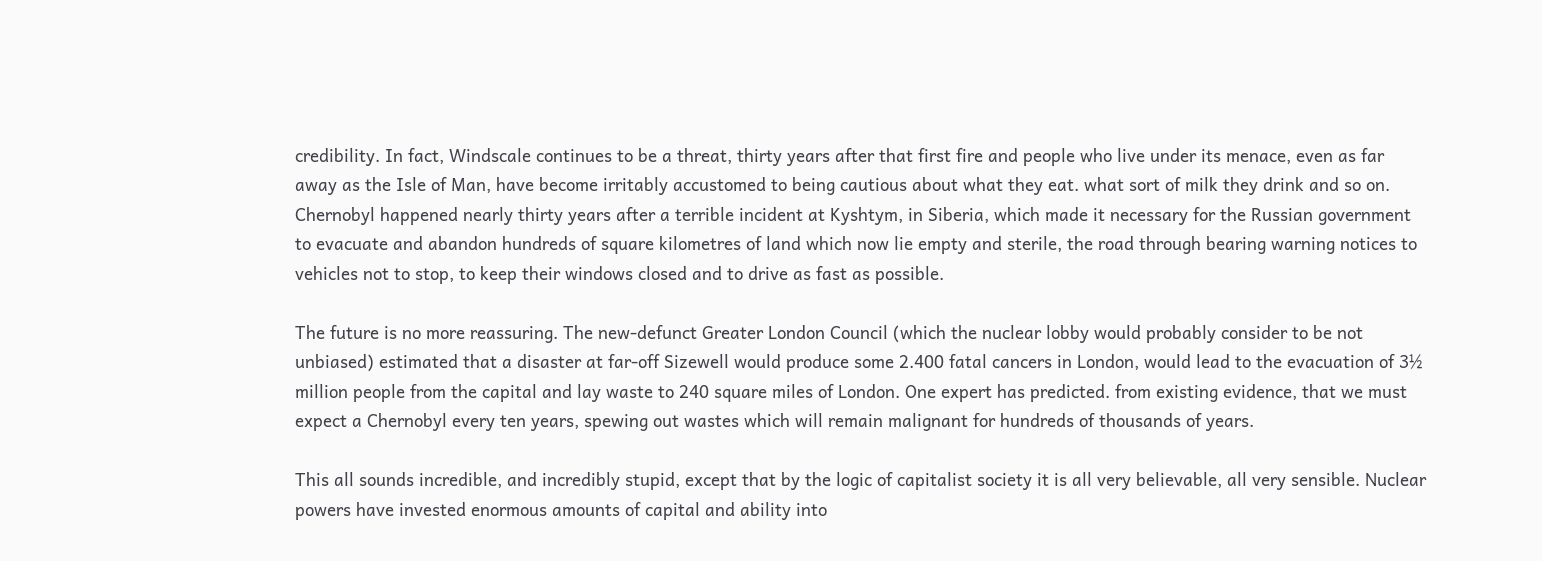credibility. In fact, Windscale continues to be a threat, thirty years after that first fire and people who live under its menace, even as far away as the Isle of Man, have become irritably accustomed to being cautious about what they eat. what sort of milk they drink and so on. Chernobyl happened nearly thirty years after a terrible incident at Kyshtym, in Siberia, which made it necessary for the Russian government to evacuate and abandon hundreds of square kilometres of land which now lie empty and sterile, the road through bearing warning notices to vehicles not to stop, to keep their windows closed and to drive as fast as possible.

The future is no more reassuring. The new-defunct Greater London Council (which the nuclear lobby would probably consider to be not unbiased) estimated that a disaster at far-off Sizewell would produce some 2.400 fatal cancers in London, would lead to the evacuation of 3½ million people from the capital and lay waste to 240 square miles of London. One expert has predicted. from existing evidence, that we must expect a Chernobyl every ten years, spewing out wastes which will remain malignant for hundreds of thousands of years.

This all sounds incredible, and incredibly stupid, except that by the logic of capitalist society it is all very believable, all very sensible. Nuclear powers have invested enormous amounts of capital and ability into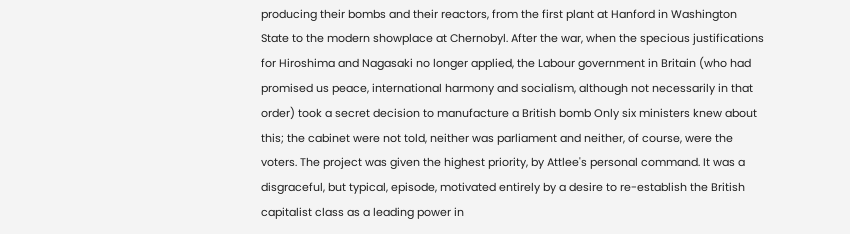producing their bombs and their reactors, from the first plant at Hanford in Washington State to the modern showplace at Chernobyl. After the war, when the specious justifications for Hiroshima and Nagasaki no longer applied, the Labour government in Britain (who had promised us peace, international harmony and socialism, although not necessarily in that order) took a secret decision to manufacture a British bomb Only six ministers knew about this; the cabinet were not told, neither was parliament and neither, of course, were the voters. The project was given the highest priority, by Attlee's personal command. It was a disgraceful, but typical, episode, motivated entirely by a desire to re-establish the British capitalist class as a leading power in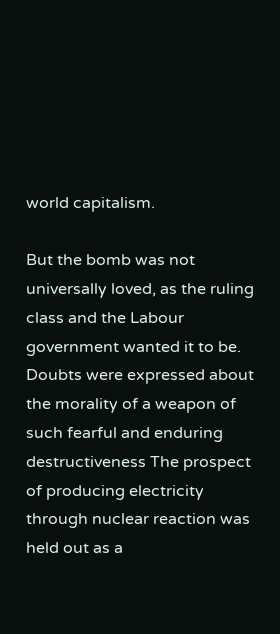world capitalism.

But the bomb was not universally loved, as the ruling class and the Labour government wanted it to be. Doubts were expressed about the morality of a weapon of such fearful and enduring destructiveness The prospect of producing electricity through nuclear reaction was held out as a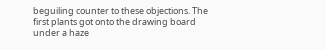beguiling counter to these objections. The first plants got onto the drawing board under a haze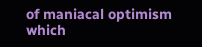of maniacal optimism which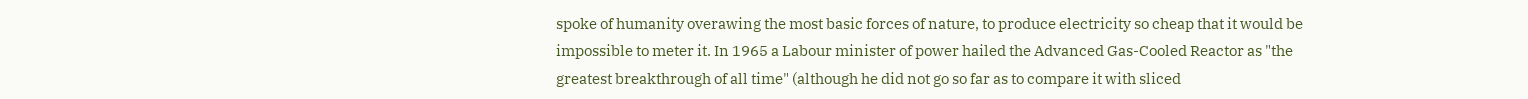spoke of humanity overawing the most basic forces of nature, to produce electricity so cheap that it would be impossible to meter it. In 1965 a Labour minister of power hailed the Advanced Gas-Cooled Reactor as "the greatest breakthrough of all time" (although he did not go so far as to compare it with sliced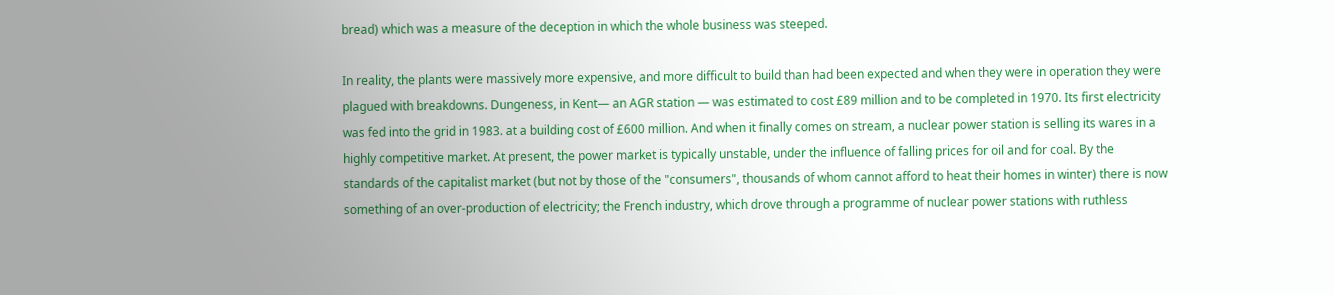bread) which was a measure of the deception in which the whole business was steeped.

In reality, the plants were massively more expensive, and more difficult to build than had been expected and when they were in operation they were plagued with breakdowns. Dungeness, in Kent— an AGR station — was estimated to cost £89 million and to be completed in 1970. Its first electricity was fed into the grid in 1983. at a building cost of £600 million. And when it finally comes on stream, a nuclear power station is selling its wares in a highly competitive market. At present, the power market is typically unstable, under the influence of falling prices for oil and for coal. By the standards of the capitalist market (but not by those of the "consumers", thousands of whom cannot afford to heat their homes in winter) there is now something of an over-production of electricity; the French industry, which drove through a programme of nuclear power stations with ruthless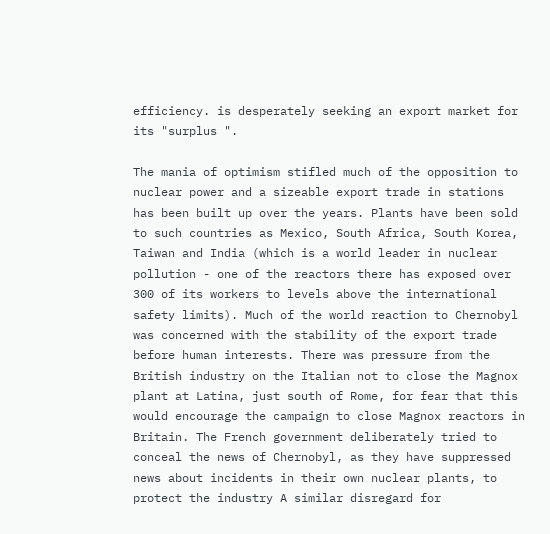efficiency. is desperately seeking an export market for its "surplus ".

The mania of optimism stifled much of the opposition to nuclear power and a sizeable export trade in stations has been built up over the years. Plants have been sold to such countries as Mexico, South Africa, South Korea, Taiwan and India (which is a world leader in nuclear pollution - one of the reactors there has exposed over 300 of its workers to levels above the international safety limits). Much of the world reaction to Chernobyl was concerned with the stability of the export trade before human interests. There was pressure from the British industry on the Italian not to close the Magnox plant at Latina, just south of Rome, for fear that this would encourage the campaign to close Magnox reactors in Britain. The French government deliberately tried to conceal the news of Chernobyl, as they have suppressed news about incidents in their own nuclear plants, to protect the industry A similar disregard for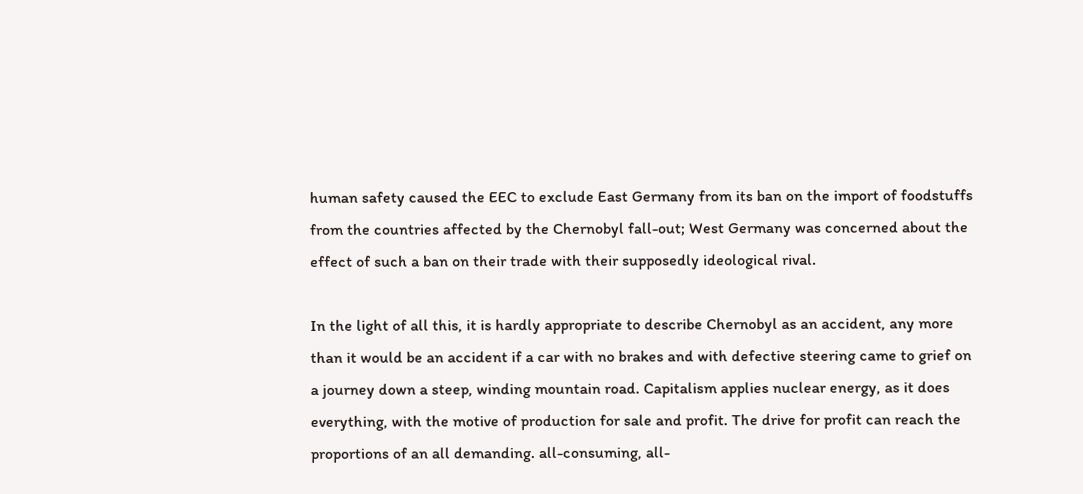human safety caused the EEC to exclude East Germany from its ban on the import of foodstuffs from the countries affected by the Chernobyl fall-out; West Germany was concerned about the effect of such a ban on their trade with their supposedly ideological rival.

In the light of all this, it is hardly appropriate to describe Chernobyl as an accident, any more than it would be an accident if a car with no brakes and with defective steering came to grief on a journey down a steep, winding mountain road. Capitalism applies nuclear energy, as it does everything, with the motive of production for sale and profit. The drive for profit can reach the proportions of an all demanding. all-consuming, all-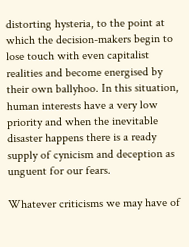distorting hysteria, to the point at which the decision-makers begin to lose touch with even capitalist realities and become energised by their own ballyhoo. In this situation, human interests have a very low priority and when the inevitable disaster happens there is a ready supply of cynicism and deception as unguent for our fears.

Whatever criticisms we may have of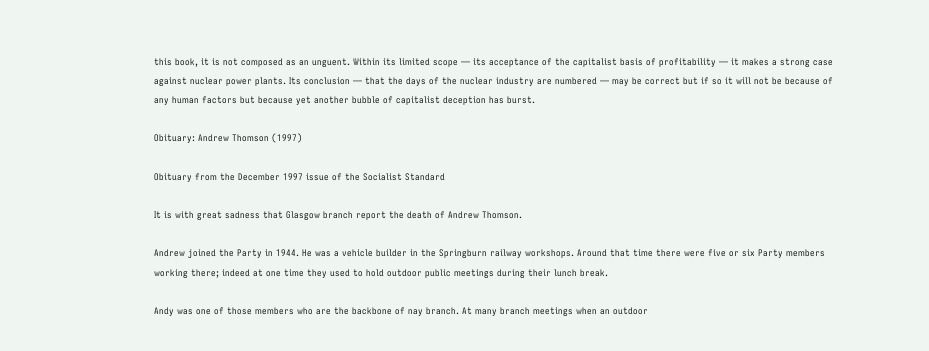this book, it is not composed as an unguent. Within its limited scope — its acceptance of the capitalist basis of profitability — it makes a strong case against nuclear power plants. Its conclusion — that the days of the nuclear industry are numbered — may be correct but if so it will not be because of any human factors but because yet another bubble of capitalist deception has burst.

Obituary: Andrew Thomson (1997)

Obituary from the December 1997 issue of the Socialist Standard

It is with great sadness that Glasgow branch report the death of Andrew Thomson.

Andrew joined the Party in 1944. He was a vehicle builder in the Springburn railway workshops. Around that time there were five or six Party members working there; indeed at one time they used to hold outdoor public meetings during their lunch break.

Andy was one of those members who are the backbone of nay branch. At many branch meetings when an outdoor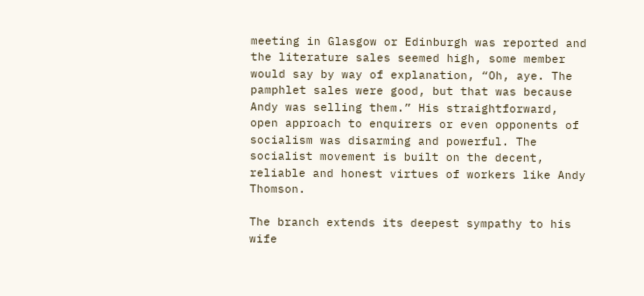meeting in Glasgow or Edinburgh was reported and the literature sales seemed high, some member would say by way of explanation, “Oh, aye. The pamphlet sales were good, but that was because Andy was selling them.” His straightforward, open approach to enquirers or even opponents of socialism was disarming and powerful. The socialist movement is built on the decent, reliable and honest virtues of workers like Andy Thomson.

The branch extends its deepest sympathy to his wife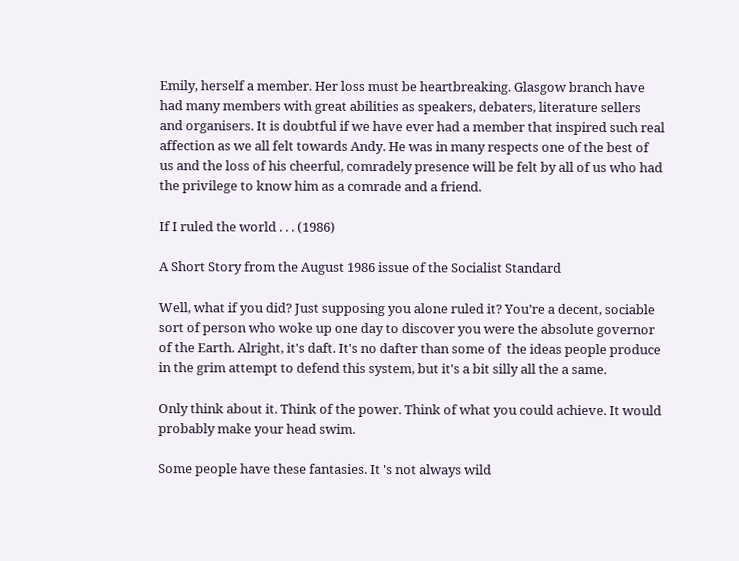Emily, herself a member. Her loss must be heartbreaking. Glasgow branch have had many members with great abilities as speakers, debaters, literature sellers and organisers. It is doubtful if we have ever had a member that inspired such real affection as we all felt towards Andy. He was in many respects one of the best of us and the loss of his cheerful, comradely presence will be felt by all of us who had the privilege to know him as a comrade and a friend.

If I ruled the world . . . (1986)

A Short Story from the August 1986 issue of the Socialist Standard

Well, what if you did? Just supposing you alone ruled it? You’re a decent, sociable sort of person who woke up one day to discover you were the absolute governor of the Earth. Alright, it's daft. It's no dafter than some of  the ideas people produce in the grim attempt to defend this system, but it's a bit silly all the a same.

Only think about it. Think of the power. Think of what you could achieve. It would probably make your head swim.

Some people have these fantasies. It 's not always wild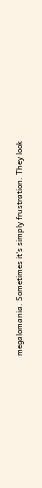megalomania. Sometimes it's simply frustration. They look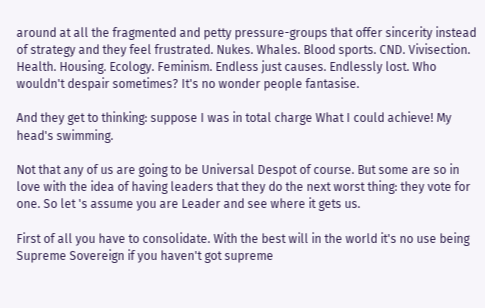around at all the fragmented and petty pressure-groups that offer sincerity instead of strategy and they feel frustrated. Nukes. Whales. Blood sports. CND. Vivisection. Health. Housing. Ecology. Feminism. Endless just causes. Endlessly lost. Who wouldn't despair sometimes? It's no wonder people fantasise.

And they get to thinking: suppose I was in total charge What I could achieve! My head's swimming.

Not that any of us are going to be Universal Despot of course. But some are so in love with the idea of having leaders that they do the next worst thing: they vote for one. So let 's assume you are Leader and see where it gets us.

First of all you have to consolidate. With the best will in the world it's no use being Supreme Sovereign if you haven't got supreme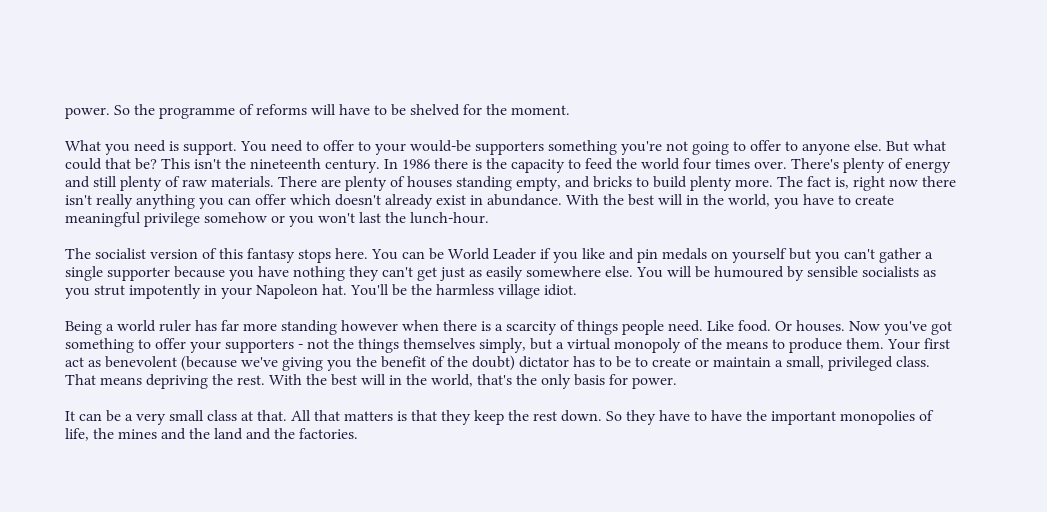power. So the programme of reforms will have to be shelved for the moment.

What you need is support. You need to offer to your would-be supporters something you're not going to offer to anyone else. But what could that be? This isn't the nineteenth century. In 1986 there is the capacity to feed the world four times over. There's plenty of energy and still plenty of raw materials. There are plenty of houses standing empty, and bricks to build plenty more. The fact is, right now there isn't really anything you can offer which doesn't already exist in abundance. With the best will in the world, you have to create meaningful privilege somehow or you won't last the lunch-hour.

The socialist version of this fantasy stops here. You can be World Leader if you like and pin medals on yourself but you can't gather a single supporter because you have nothing they can't get just as easily somewhere else. You will be humoured by sensible socialists as you strut impotently in your Napoleon hat. You'll be the harmless village idiot.

Being a world ruler has far more standing however when there is a scarcity of things people need. Like food. Or houses. Now you've got something to offer your supporters - not the things themselves simply, but a virtual monopoly of the means to produce them. Your first act as benevolent (because we've giving you the benefit of the doubt) dictator has to be to create or maintain a small, privileged class. That means depriving the rest. With the best will in the world, that's the only basis for power.

It can be a very small class at that. All that matters is that they keep the rest down. So they have to have the important monopolies of life, the mines and the land and the factories.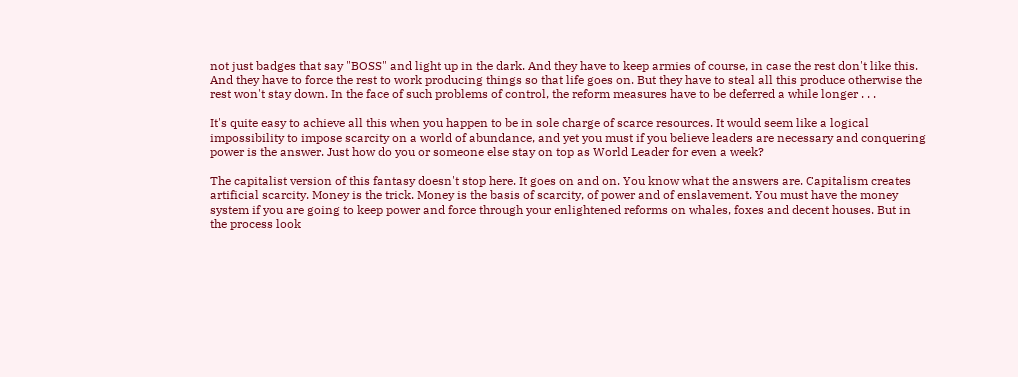not just badges that say "BOSS" and light up in the dark. And they have to keep armies of course, in case the rest don't like this. And they have to force the rest to work producing things so that life goes on. But they have to steal all this produce otherwise the rest won't stay down. In the face of such problems of control, the reform measures have to be deferred a while longer . . .

It's quite easy to achieve all this when you happen to be in sole charge of scarce resources. It would seem like a logical impossibility to impose scarcity on a world of abundance, and yet you must if you believe leaders are necessary and conquering power is the answer. Just how do you or someone else stay on top as World Leader for even a week?

The capitalist version of this fantasy doesn't stop here. It goes on and on. You know what the answers are. Capitalism creates artificial scarcity. Money is the trick. Money is the basis of scarcity, of power and of enslavement. You must have the money system if you are going to keep power and force through your enlightened reforms on whales, foxes and decent houses. But in the process look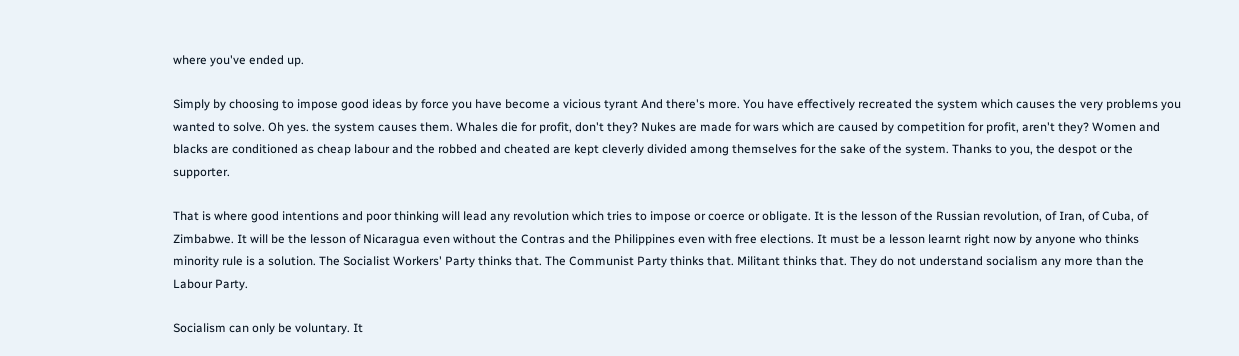where you've ended up.

Simply by choosing to impose good ideas by force you have become a vicious tyrant And there's more. You have effectively recreated the system which causes the very problems you wanted to solve. Oh yes. the system causes them. Whales die for profit, don't they? Nukes are made for wars which are caused by competition for profit, aren't they? Women and blacks are conditioned as cheap labour and the robbed and cheated are kept cleverly divided among themselves for the sake of the system. Thanks to you, the despot or the supporter.

That is where good intentions and poor thinking will lead any revolution which tries to impose or coerce or obligate. It is the lesson of the Russian revolution, of Iran, of Cuba, of Zimbabwe. It will be the lesson of Nicaragua even without the Contras and the Philippines even with free elections. It must be a lesson learnt right now by anyone who thinks minority rule is a solution. The Socialist Workers' Party thinks that. The Communist Party thinks that. Militant thinks that. They do not understand socialism any more than the Labour Party.

Socialism can only be voluntary. It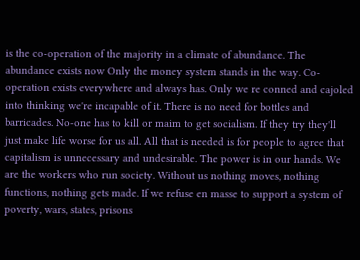is the co-operation of the majority in a climate of abundance. The abundance exists now Only the money system stands in the way. Co-operation exists everywhere and always has. Only we re conned and cajoled into thinking we're incapable of it. There is no need for bottles and barricades. No-one has to kill or maim to get socialism. If they try they'll just make life worse for us all. All that is needed is for people to agree that capitalism is unnecessary and undesirable. The power is in our hands. We are the workers who run society. Without us nothing moves, nothing functions, nothing gets made. If we refuse en masse to support a system of poverty, wars, states, prisons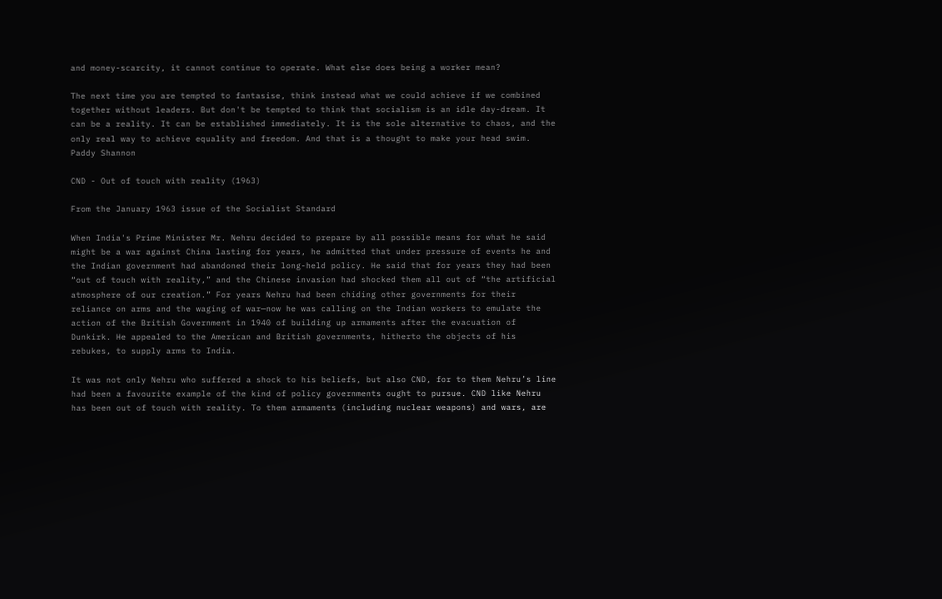and money-scarcity, it cannot continue to operate. What else does being a worker mean?

The next time you are tempted to fantasise, think instead what we could achieve if we combined together without leaders. But don't be tempted to think that socialism is an idle day-dream. It can be a reality. It can be established immediately. It is the sole alternative to chaos, and the only real way to achieve equality and freedom. And that is a thought to make your head swim.
Paddy Shannon

CND - Out of touch with reality (1963)

From the January 1963 issue of the Socialist Standard

When India's Prime Minister Mr. Nehru decided to prepare by all possible means for what he said might be a war against China lasting for years, he admitted that under pressure of events he and the Indian government had abandoned their long-held policy. He said that for years they had been “out of touch with reality,” and the Chinese invasion had shocked them all out of “the artificial atmosphere of our creation.” For years Nehru had been chiding other governments for their reliance on arms and the waging of war—now he was calling on the Indian workers to emulate the action of the British Government in 1940 of building up armaments after the evacuation of Dunkirk. He appealed to the American and British governments, hitherto the objects of his rebukes, to supply arms to India.

It was not only Nehru who suffered a shock to his beliefs, but also CND, for to them Nehru’s line had been a favourite example of the kind of policy governments ought to pursue. CND like Nehru has been out of touch with reality. To them armaments (including nuclear weapons) and wars, are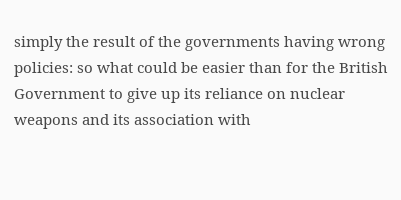simply the result of the governments having wrong policies: so what could be easier than for the British Government to give up its reliance on nuclear weapons and its association with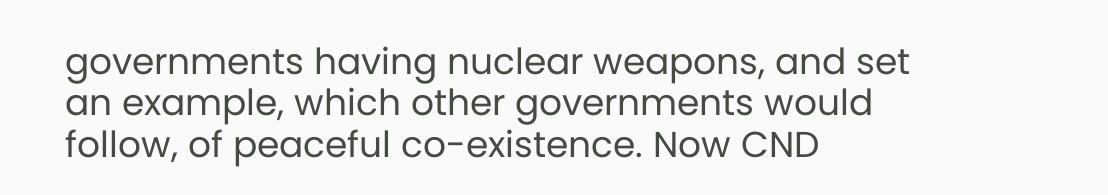governments having nuclear weapons, and set an example, which other governments would follow, of peaceful co-existence. Now CND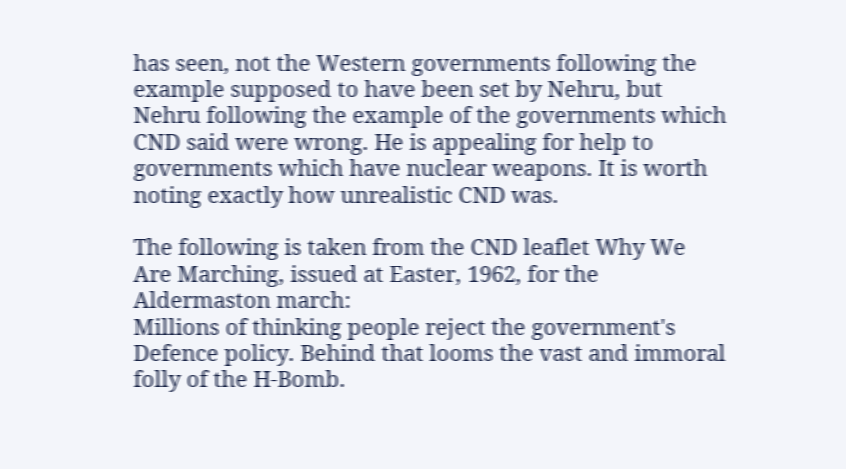has seen, not the Western governments following the example supposed to have been set by Nehru, but Nehru following the example of the governments which CND said were wrong. He is appealing for help to governments which have nuclear weapons. It is worth noting exactly how unrealistic CND was.

The following is taken from the CND leaflet Why We Are Marching, issued at Easter, 1962, for the Aldermaston march:
Millions of thinking people reject the government's Defence policy. Behind that looms the vast and immoral folly of the H-Bomb.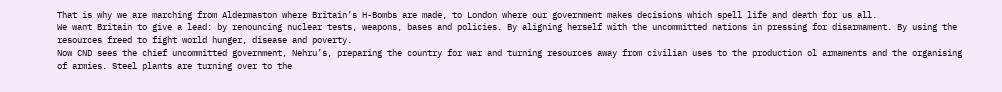That is why we are marching from Aldermaston where Britain’s H-Bombs are made, to London where our government makes decisions which spell life and death for us all.
We want Britain to give a lead: by renouncing nuclear tests, weapons, bases and policies. By aligning herself with the uncommitted nations in pressing for disarmament. By using the resources freed to fight world hunger, disease and poverty.
Now CND sees the chief uncommitted government, Nehru’s, preparing the country for war and turning resources away from civilian uses to the production ol armaments and the organising of armies. Steel plants are turning over to the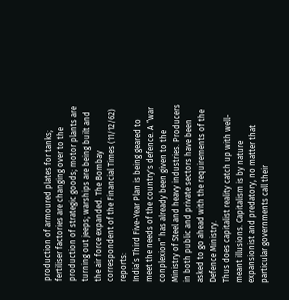production of armoured plates for tanks; fertiliser factories are changing over to the production of strategic goods; motor plants are turning out jeeps; warships are being built and the air force expanded. The Bombay correspondent of the Financial Times (11/12/62) reports:
India’s Third Five-Year Plan is being geared to meet the needs of the country's defence. A “war conplexion” has already been given to the Ministry of Steel and heavy industries. Producers in both public and private sectors have been asked to go ahead with the requirements of the Defence Ministry.
Thus does capitalist reality catch up with well-meant illusions. Capitalism is by nature expansionist and predatory, no matter that particular governments call their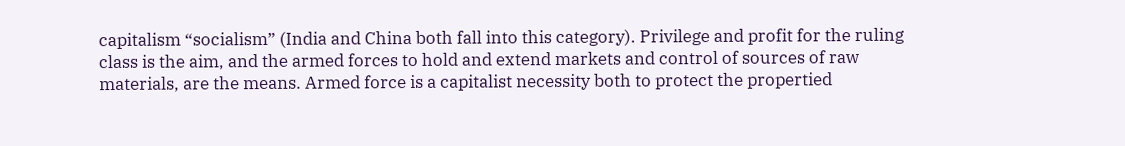capitalism “socialism” (India and China both fall into this category). Privilege and profit for the ruling class is the aim, and the armed forces to hold and extend markets and control of sources of raw materials, are the means. Armed force is a capitalist necessity both to protect the propertied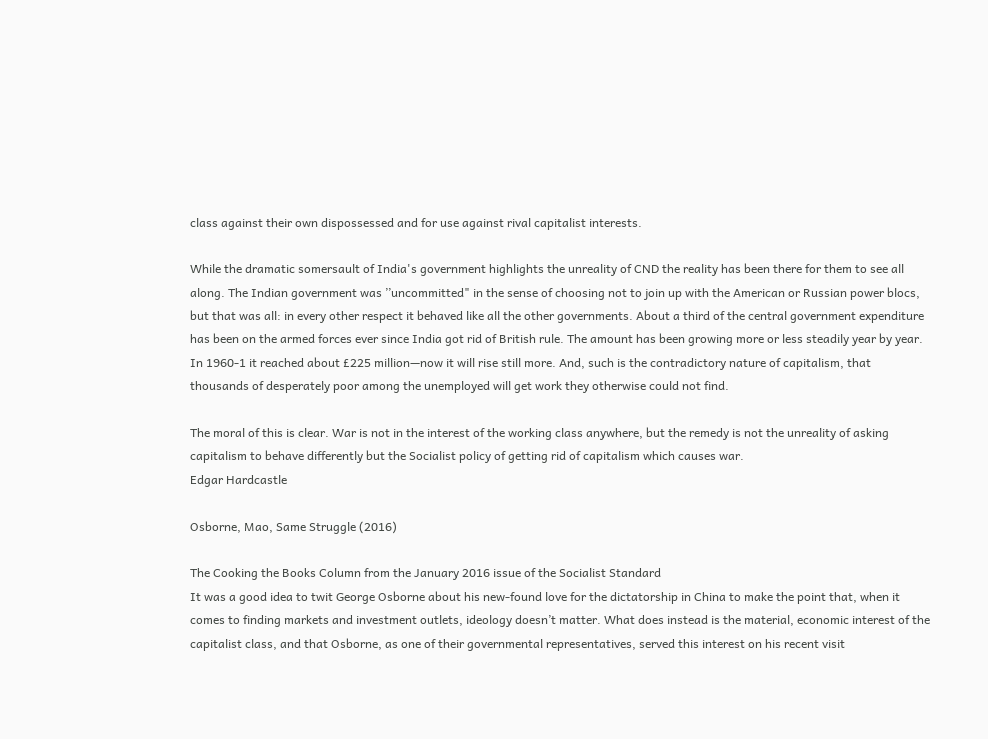class against their own dispossessed and for use against rival capitalist interests.

While the dramatic somersault of India's government highlights the unreality of CND the reality has been there for them to see all along. The Indian government was ’’uncommitted" in the sense of choosing not to join up with the American or Russian power blocs, but that was all: in every other respect it behaved like all the other governments. About a third of the central government expenditure has been on the armed forces ever since India got rid of British rule. The amount has been growing more or less steadily year by year. In 1960-1 it reached about £225 million—now it will rise still more. And, such is the contradictory nature of capitalism, that thousands of desperately poor among the unemployed will get work they otherwise could not find.

The moral of this is clear. War is not in the interest of the working class anywhere, but the remedy is not the unreality of asking capitalism to behave differently but the Socialist policy of getting rid of capitalism which causes war.
Edgar Hardcastle

Osborne, Mao, Same Struggle (2016)

The Cooking the Books Column from the January 2016 issue of the Socialist Standard
It was a good idea to twit George Osborne about his new-found love for the dictatorship in China to make the point that, when it comes to finding markets and investment outlets, ideology doesn’t matter. What does instead is the material, economic interest of the capitalist class, and that Osborne, as one of their governmental representatives, served this interest on his recent visit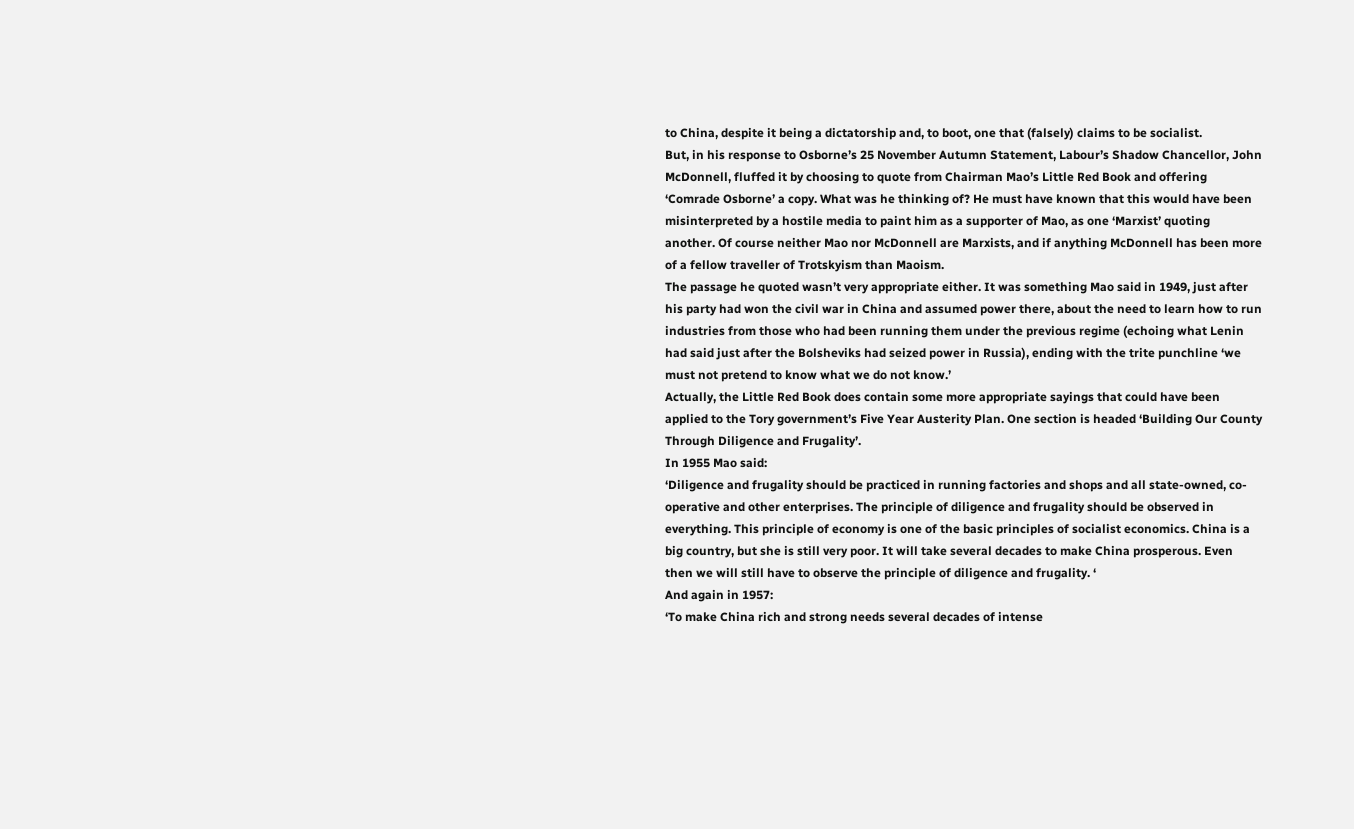to China, despite it being a dictatorship and, to boot, one that (falsely) claims to be socialist.
But, in his response to Osborne’s 25 November Autumn Statement, Labour’s Shadow Chancellor, John McDonnell, fluffed it by choosing to quote from Chairman Mao’s Little Red Book and offering ‘Comrade Osborne’ a copy. What was he thinking of? He must have known that this would have been misinterpreted by a hostile media to paint him as a supporter of Mao, as one ‘Marxist’ quoting another. Of course neither Mao nor McDonnell are Marxists, and if anything McDonnell has been more of a fellow traveller of Trotskyism than Maoism.
The passage he quoted wasn’t very appropriate either. It was something Mao said in 1949, just after his party had won the civil war in China and assumed power there, about the need to learn how to run industries from those who had been running them under the previous regime (echoing what Lenin had said just after the Bolsheviks had seized power in Russia), ending with the trite punchline ‘we must not pretend to know what we do not know.’
Actually, the Little Red Book does contain some more appropriate sayings that could have been applied to the Tory government’s Five Year Austerity Plan. One section is headed ‘Building Our County Through Diligence and Frugality’.
In 1955 Mao said:
‘Diligence and frugality should be practiced in running factories and shops and all state-owned, co-operative and other enterprises. The principle of diligence and frugality should be observed in everything. This principle of economy is one of the basic principles of socialist economics. China is a big country, but she is still very poor. It will take several decades to make China prosperous. Even then we will still have to observe the principle of diligence and frugality. ‘
And again in 1957:
‘To make China rich and strong needs several decades of intense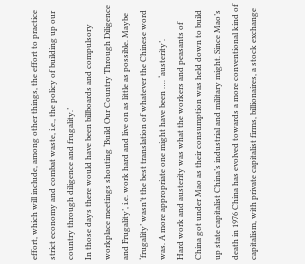effort, which will include, among other things, the effort to practice strict economy and combat waste, i.e., the policy of building up our country through diligence and frugality.’
In those days there would have been billboards and compulsory workplace meetings shouting ‘Build Our Country Through Diligence and Frugality’, i.e. work hard and live on as little as possible. Maybe ‘frugality’ wasn’t the best translation of whatever the Chinese word was. A more appropriate one might have been …. ‘austerity’.
Hard work and austerity was what the workers and peasants of China got under Mao as their consumption was held down to build up state capitalist China’s industrial and military might. Since Mao’s death in 1976 China has evolved towards a more conventional kind of capitalism, with private capitalist firms, billionaires, a stock exchange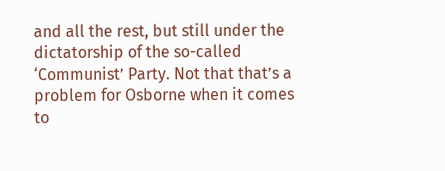and all the rest, but still under the dictatorship of the so-called ‘Communist’ Party. Not that that’s a problem for Osborne when it comes to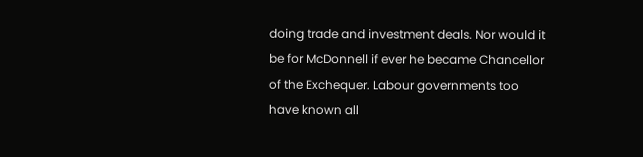doing trade and investment deals. Nor would it be for McDonnell if ever he became Chancellor of the Exchequer. Labour governments too have known all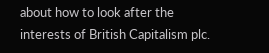about how to look after the interests of British Capitalism plc.